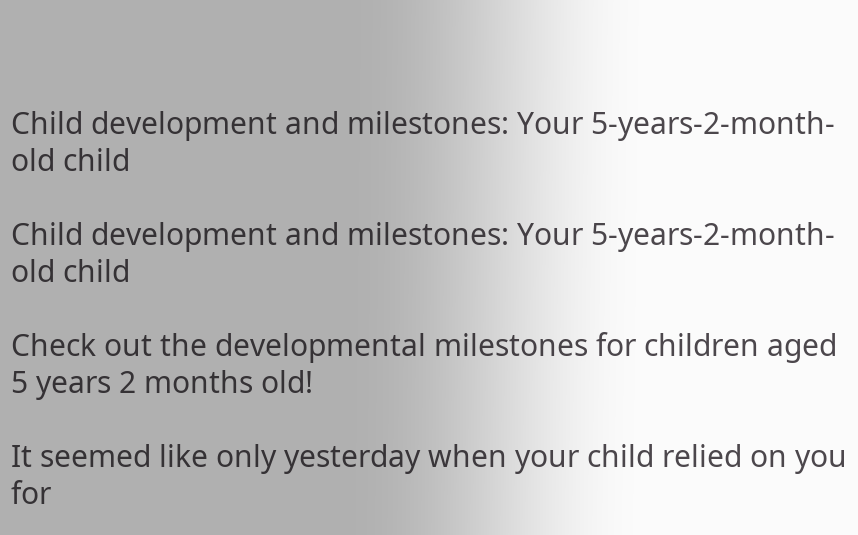Child development and milestones: Your 5-years-2-month-old child

Child development and milestones: Your 5-years-2-month-old child

Check out the developmental milestones for children aged 5 years 2 months old!

It seemed like only yesterday when your child relied on you for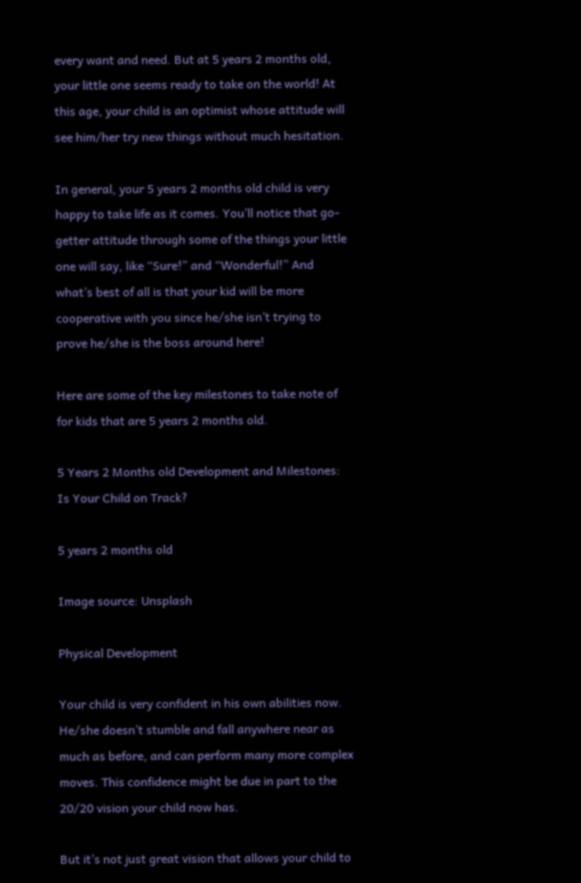every want and need. But at 5 years 2 months old, your little one seems ready to take on the world! At this age, your child is an optimist whose attitude will see him/her try new things without much hesitation.

In general, your 5 years 2 months old child is very happy to take life as it comes. You’ll notice that go-getter attitude through some of the things your little one will say, like “Sure!” and “Wonderful!” And what’s best of all is that your kid will be more cooperative with you since he/she isn’t trying to prove he/she is the boss around here!

Here are some of the key milestones to take note of for kids that are 5 years 2 months old.

5 Years 2 Months old Development and Milestones: Is Your Child on Track?

5 years 2 months old

Image source: Unsplash

Physical Development

Your child is very confident in his own abilities now. He/she doesn’t stumble and fall anywhere near as much as before, and can perform many more complex moves. This confidence might be due in part to the 20/20 vision your child now has.

But it’s not just great vision that allows your child to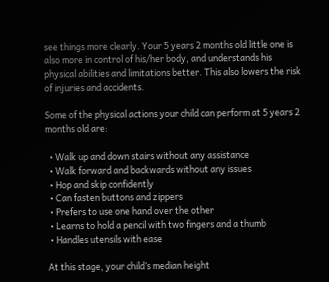see things more clearly. Your 5 years 2 months old little one is also more in control of his/her body, and understands his physical abilities and limitations better. This also lowers the risk of injuries and accidents.

Some of the physical actions your child can perform at 5 years 2 months old are:

  • Walk up and down stairs without any assistance
  • Walk forward and backwards without any issues
  • Hop and skip confidently
  • Can fasten buttons and zippers
  • Prefers to use one hand over the other
  • Learns to hold a pencil with two fingers and a thumb
  • Handles utensils with ease

 At this stage, your child’s median height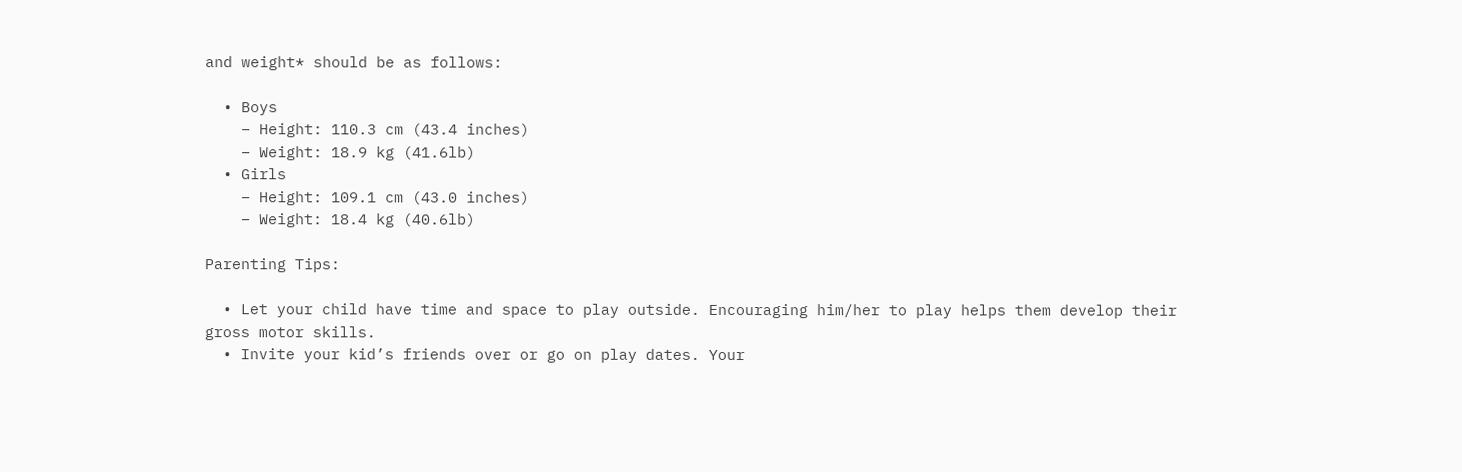and weight* should be as follows:

  • Boys
    – Height: 110.3 cm (43.4 inches)
    – Weight: 18.9 kg (41.6lb)
  • Girls
    – Height: 109.1 cm (43.0 inches)
    – Weight: 18.4 kg (40.6lb)

Parenting Tips:

  • Let your child have time and space to play outside. Encouraging him/her to play helps them develop their gross motor skills.
  • Invite your kid’s friends over or go on play dates. Your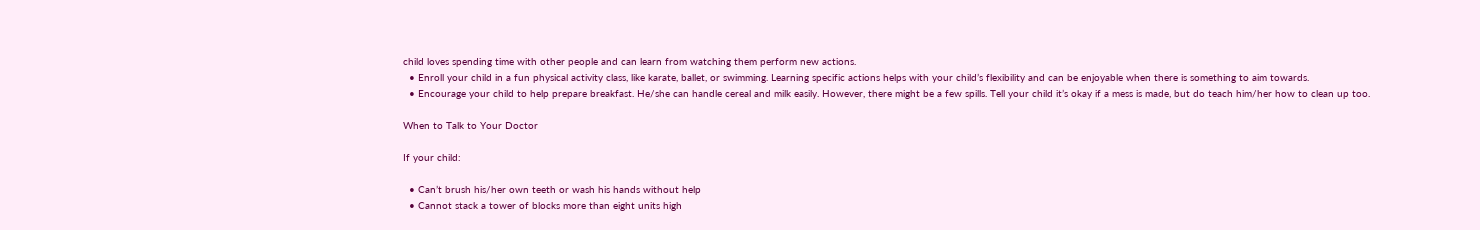child loves spending time with other people and can learn from watching them perform new actions.
  • Enroll your child in a fun physical activity class, like karate, ballet, or swimming. Learning specific actions helps with your child’s flexibility and can be enjoyable when there is something to aim towards.
  • Encourage your child to help prepare breakfast. He/she can handle cereal and milk easily. However, there might be a few spills. Tell your child it’s okay if a mess is made, but do teach him/her how to clean up too.

When to Talk to Your Doctor

If your child:

  • Can’t brush his/her own teeth or wash his hands without help
  • Cannot stack a tower of blocks more than eight units high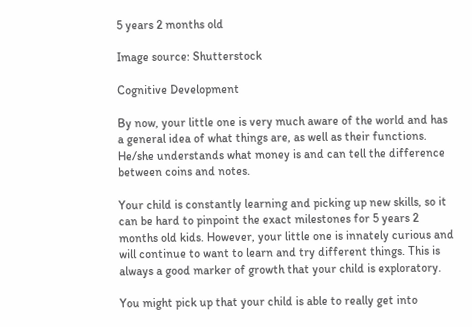5 years 2 months old

Image source: Shutterstock

Cognitive Development

By now, your little one is very much aware of the world and has a general idea of what things are, as well as their functions. He/she understands what money is and can tell the difference between coins and notes.

Your child is constantly learning and picking up new skills, so it can be hard to pinpoint the exact milestones for 5 years 2 months old kids. However, your little one is innately curious and will continue to want to learn and try different things. This is always a good marker of growth that your child is exploratory.

You might pick up that your child is able to really get into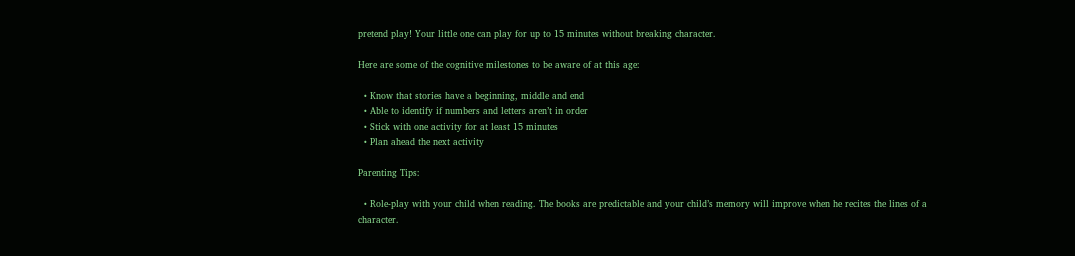pretend play! Your little one can play for up to 15 minutes without breaking character.

Here are some of the cognitive milestones to be aware of at this age:

  • Know that stories have a beginning, middle and end
  • Able to identify if numbers and letters aren’t in order
  • Stick with one activity for at least 15 minutes
  • Plan ahead the next activity

Parenting Tips:

  • Role-play with your child when reading. The books are predictable and your child’s memory will improve when he recites the lines of a character.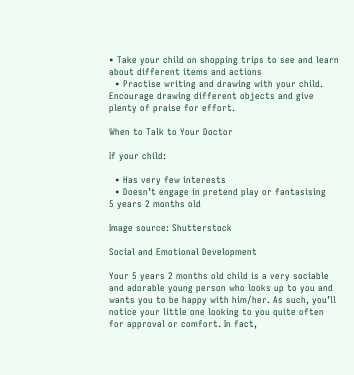• Take your child on shopping trips to see and learn about different items and actions
  • Practise writing and drawing with your child. Encourage drawing different objects and give plenty of praise for effort.

When to Talk to Your Doctor

If your child:

  • Has very few interests
  • Doesn’t engage in pretend play or fantasising
5 years 2 months old

Image source: Shutterstock

Social and Emotional Development

Your 5 years 2 months old child is a very sociable and adorable young person who looks up to you and wants you to be happy with him/her. As such, you’ll notice your little one looking to you quite often for approval or comfort. In fact,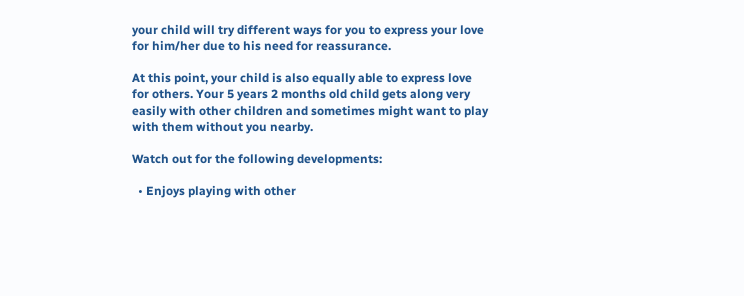your child will try different ways for you to express your love for him/her due to his need for reassurance.

At this point, your child is also equally able to express love for others. Your 5 years 2 months old child gets along very easily with other children and sometimes might want to play with them without you nearby.

Watch out for the following developments:

  • Enjoys playing with other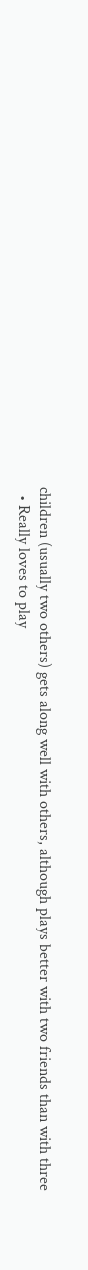children (usually two others) gets along well with others, although plays better with two friends than with three
  • Really loves to play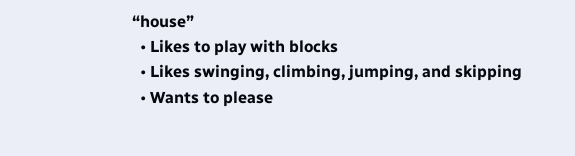“house”
  • Likes to play with blocks
  • Likes swinging, climbing, jumping, and skipping
  • Wants to please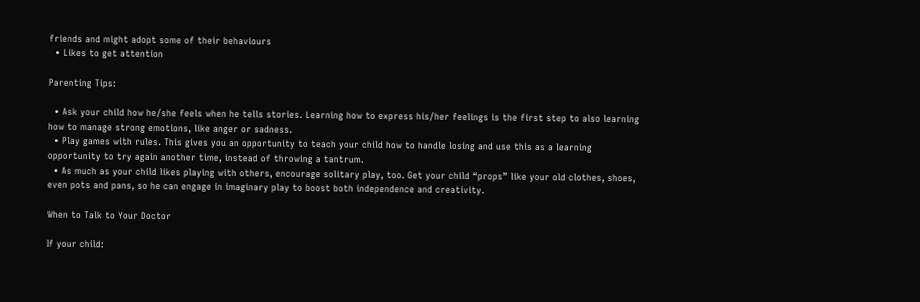friends and might adopt some of their behaviours
  • Likes to get attention

Parenting Tips:

  • Ask your child how he/she feels when he tells stories. Learning how to express his/her feelings is the first step to also learning how to manage strong emotions, like anger or sadness.
  • Play games with rules. This gives you an opportunity to teach your child how to handle losing and use this as a learning opportunity to try again another time, instead of throwing a tantrum.
  • As much as your child likes playing with others, encourage solitary play, too. Get your child “props” like your old clothes, shoes, even pots and pans, so he can engage in imaginary play to boost both independence and creativity.

When to Talk to Your Doctor

If your child: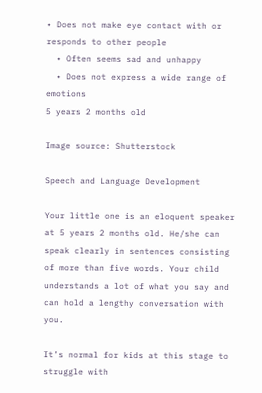• Does not make eye contact with or responds to other people
  • Often seems sad and unhappy
  • Does not express a wide range of emotions
5 years 2 months old

Image source: Shutterstock

Speech and Language Development

Your little one is an eloquent speaker at 5 years 2 months old. He/she can speak clearly in sentences consisting of more than five words. Your child understands a lot of what you say and can hold a lengthy conversation with you.

It’s normal for kids at this stage to struggle with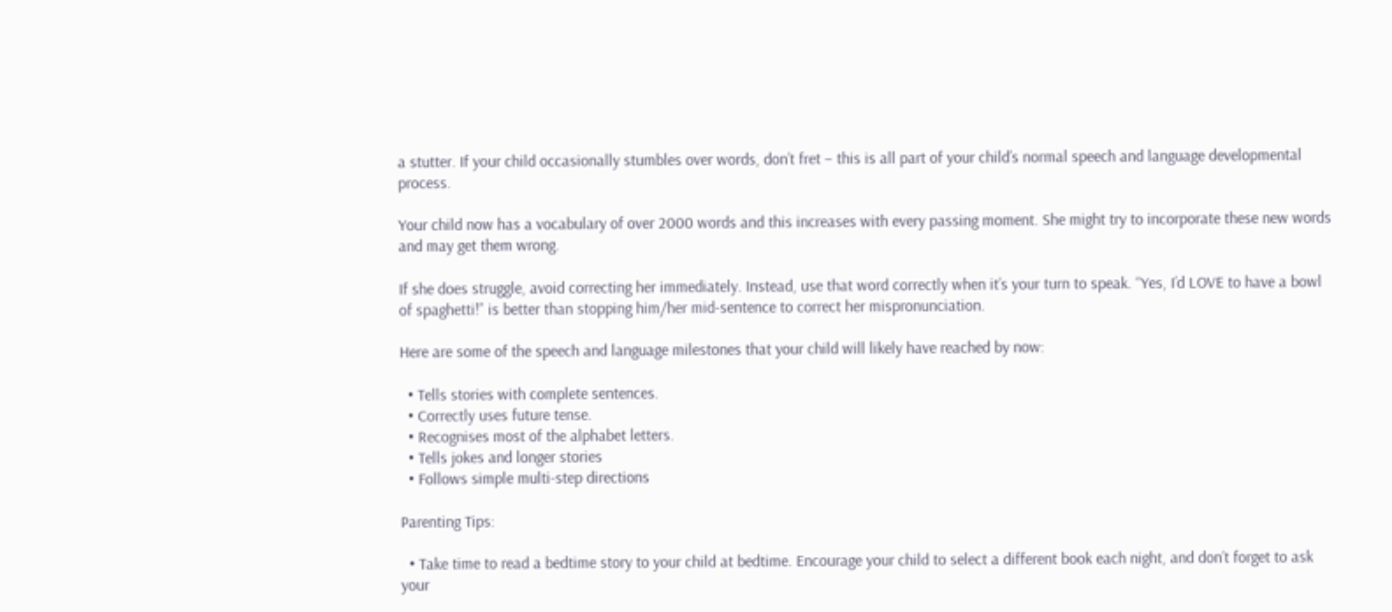a stutter. If your child occasionally stumbles over words, don’t fret – this is all part of your child’s normal speech and language developmental process.

Your child now has a vocabulary of over 2000 words and this increases with every passing moment. She might try to incorporate these new words and may get them wrong.

If she does struggle, avoid correcting her immediately. Instead, use that word correctly when it’s your turn to speak. “Yes, I’d LOVE to have a bowl of spaghetti!” is better than stopping him/her mid-sentence to correct her mispronunciation.

Here are some of the speech and language milestones that your child will likely have reached by now:

  • Tells stories with complete sentences.
  • Correctly uses future tense.
  • Recognises most of the alphabet letters.
  • Tells jokes and longer stories
  • Follows simple multi-step directions

Parenting Tips:

  • Take time to read a bedtime story to your child at bedtime. Encourage your child to select a different book each night, and don’t forget to ask your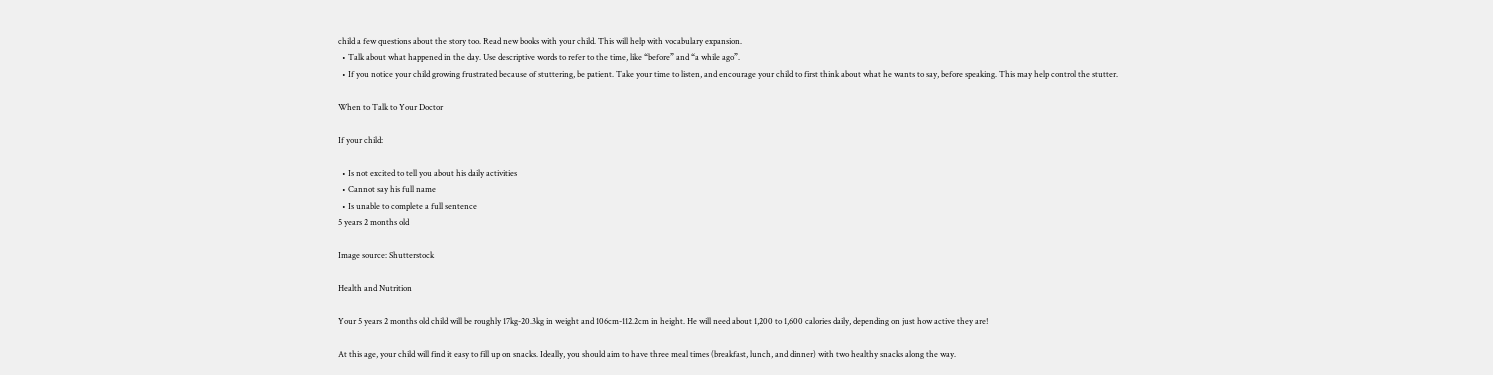child a few questions about the story too. Read new books with your child. This will help with vocabulary expansion.
  • Talk about what happened in the day. Use descriptive words to refer to the time, like “before” and “a while ago”.
  • If you notice your child growing frustrated because of stuttering, be patient. Take your time to listen, and encourage your child to first think about what he wants to say, before speaking. This may help control the stutter.

When to Talk to Your Doctor

If your child:

  • Is not excited to tell you about his daily activities
  • Cannot say his full name
  • Is unable to complete a full sentence
5 years 2 months old

Image source: Shutterstock

Health and Nutrition

Your 5 years 2 months old child will be roughly 17kg-20.3kg in weight and 106cm-112.2cm in height. He will need about 1,200 to 1,600 calories daily, depending on just how active they are!

At this age, your child will find it easy to fill up on snacks. Ideally, you should aim to have three meal times (breakfast, lunch, and dinner) with two healthy snacks along the way.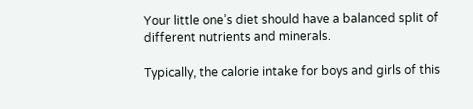Your little one’s diet should have a balanced split of different nutrients and minerals.

Typically, the calorie intake for boys and girls of this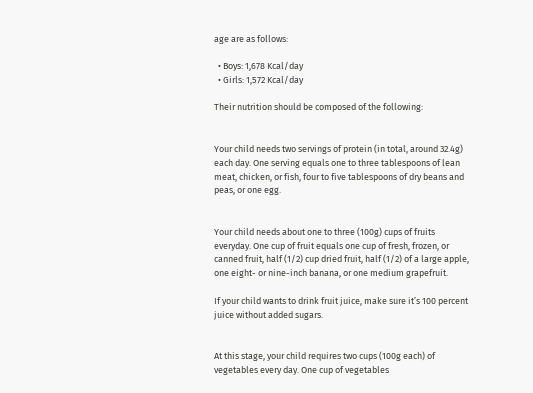age are as follows:

  • Boys: 1,678 Kcal/day
  • Girls: 1,572 Kcal/day

Their nutrition should be composed of the following:


Your child needs two servings of protein (in total, around 32.4g) each day. One serving equals one to three tablespoons of lean meat, chicken, or fish, four to five tablespoons of dry beans and peas, or one egg.


Your child needs about one to three (100g) cups of fruits everyday. One cup of fruit equals one cup of fresh, frozen, or canned fruit, half (1/2) cup dried fruit, half (1/2) of a large apple, one eight- or nine-inch banana, or one medium grapefruit.

If your child wants to drink fruit juice, make sure it’s 100 percent juice without added sugars.


At this stage, your child requires two cups (100g each) of vegetables every day. One cup of vegetables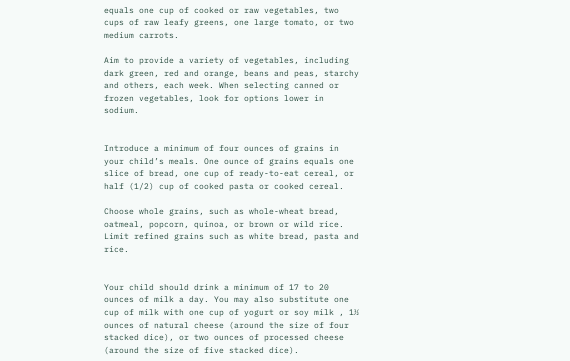equals one cup of cooked or raw vegetables, two cups of raw leafy greens, one large tomato, or two medium carrots.

Aim to provide a variety of vegetables, including dark green, red and orange, beans and peas, starchy and others, each week. When selecting canned or frozen vegetables, look for options lower in sodium.


Introduce a minimum of four ounces of grains in your child’s meals. One ounce of grains equals one slice of bread, one cup of ready-to-eat cereal, or half (1/2) cup of cooked pasta or cooked cereal.

Choose whole grains, such as whole-wheat bread, oatmeal, popcorn, quinoa, or brown or wild rice. Limit refined grains such as white bread, pasta and rice.


Your child should drink a minimum of 17 to 20 ounces of milk a day. You may also substitute one cup of milk with one cup of yogurt or soy milk , 1½ ounces of natural cheese (around the size of four stacked dice), or two ounces of processed cheese (around the size of five stacked dice).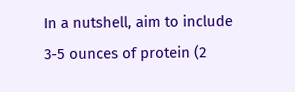In a nutshell, aim to include 3-5 ounces of protein (2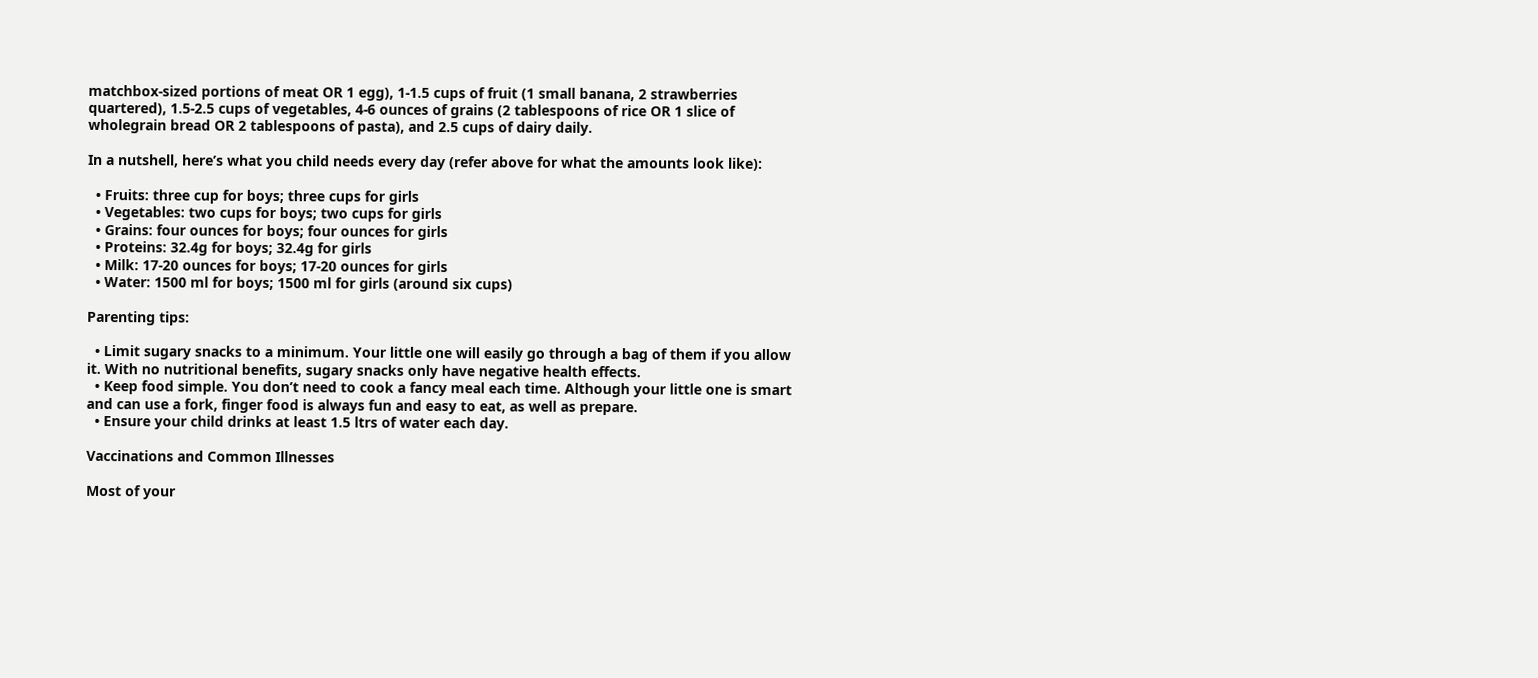matchbox-sized portions of meat OR 1 egg), 1-1.5 cups of fruit (1 small banana, 2 strawberries quartered), 1.5-2.5 cups of vegetables, 4-6 ounces of grains (2 tablespoons of rice OR 1 slice of wholegrain bread OR 2 tablespoons of pasta), and 2.5 cups of dairy daily.

In a nutshell, here’s what you child needs every day (refer above for what the amounts look like):

  • Fruits: three cup for boys; three cups for girls
  • Vegetables: two cups for boys; two cups for girls
  • Grains: four ounces for boys; four ounces for girls
  • Proteins: 32.4g for boys; 32.4g for girls
  • Milk: 17-20 ounces for boys; 17-20 ounces for girls
  • Water: 1500 ml for boys; 1500 ml for girls (around six cups)

Parenting tips:

  • Limit sugary snacks to a minimum. Your little one will easily go through a bag of them if you allow it. With no nutritional benefits, sugary snacks only have negative health effects.
  • Keep food simple. You don’t need to cook a fancy meal each time. Although your little one is smart and can use a fork, finger food is always fun and easy to eat, as well as prepare.
  • Ensure your child drinks at least 1.5 ltrs of water each day.

Vaccinations and Common Illnesses

Most of your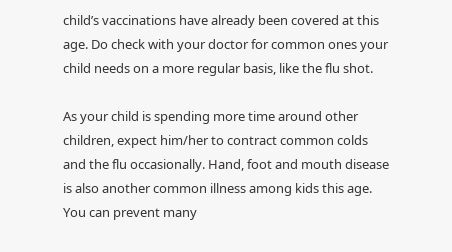child’s vaccinations have already been covered at this age. Do check with your doctor for common ones your child needs on a more regular basis, like the flu shot.

As your child is spending more time around other children, expect him/her to contract common colds and the flu occasionally. Hand, foot and mouth disease is also another common illness among kids this age. You can prevent many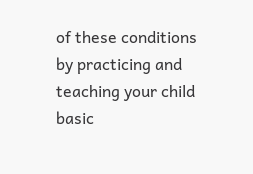of these conditions by practicing and teaching your child basic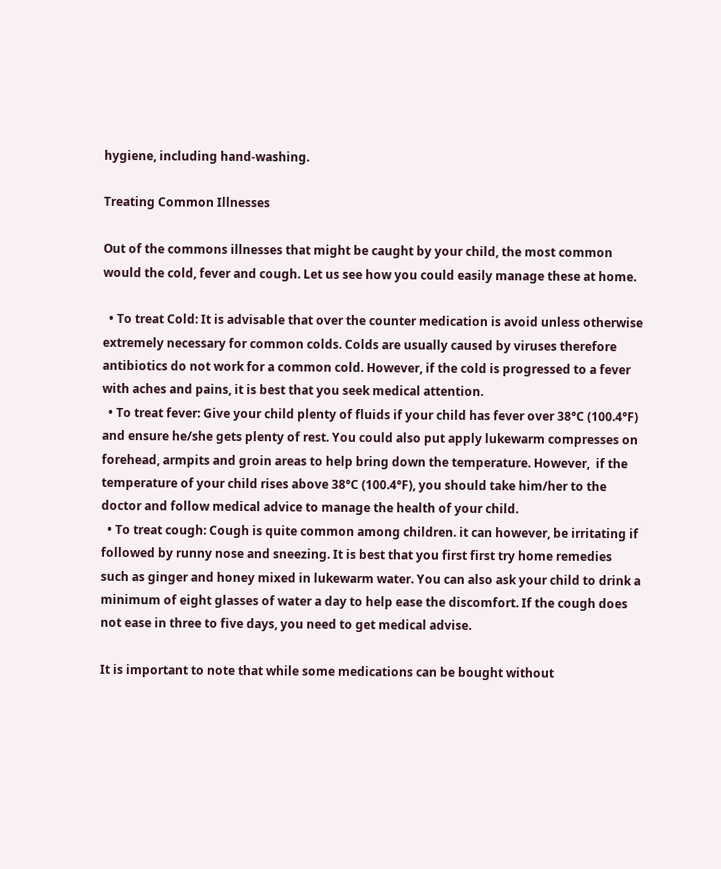hygiene, including hand-washing.

Treating Common Illnesses

Out of the commons illnesses that might be caught by your child, the most common would the cold, fever and cough. Let us see how you could easily manage these at home.

  • To treat Cold: It is advisable that over the counter medication is avoid unless otherwise extremely necessary for common colds. Colds are usually caused by viruses therefore antibiotics do not work for a common cold. However, if the cold is progressed to a fever with aches and pains, it is best that you seek medical attention.
  • To treat fever: Give your child plenty of fluids if your child has fever over 38°C (100.4°F) and ensure he/she gets plenty of rest. You could also put apply lukewarm compresses on forehead, armpits and groin areas to help bring down the temperature. However,  if the temperature of your child rises above 38°C (100.4°F), you should take him/her to the doctor and follow medical advice to manage the health of your child.
  • To treat cough: Cough is quite common among children. it can however, be irritating if followed by runny nose and sneezing. It is best that you first first try home remedies such as ginger and honey mixed in lukewarm water. You can also ask your child to drink a minimum of eight glasses of water a day to help ease the discomfort. If the cough does not ease in three to five days, you need to get medical advise.

It is important to note that while some medications can be bought without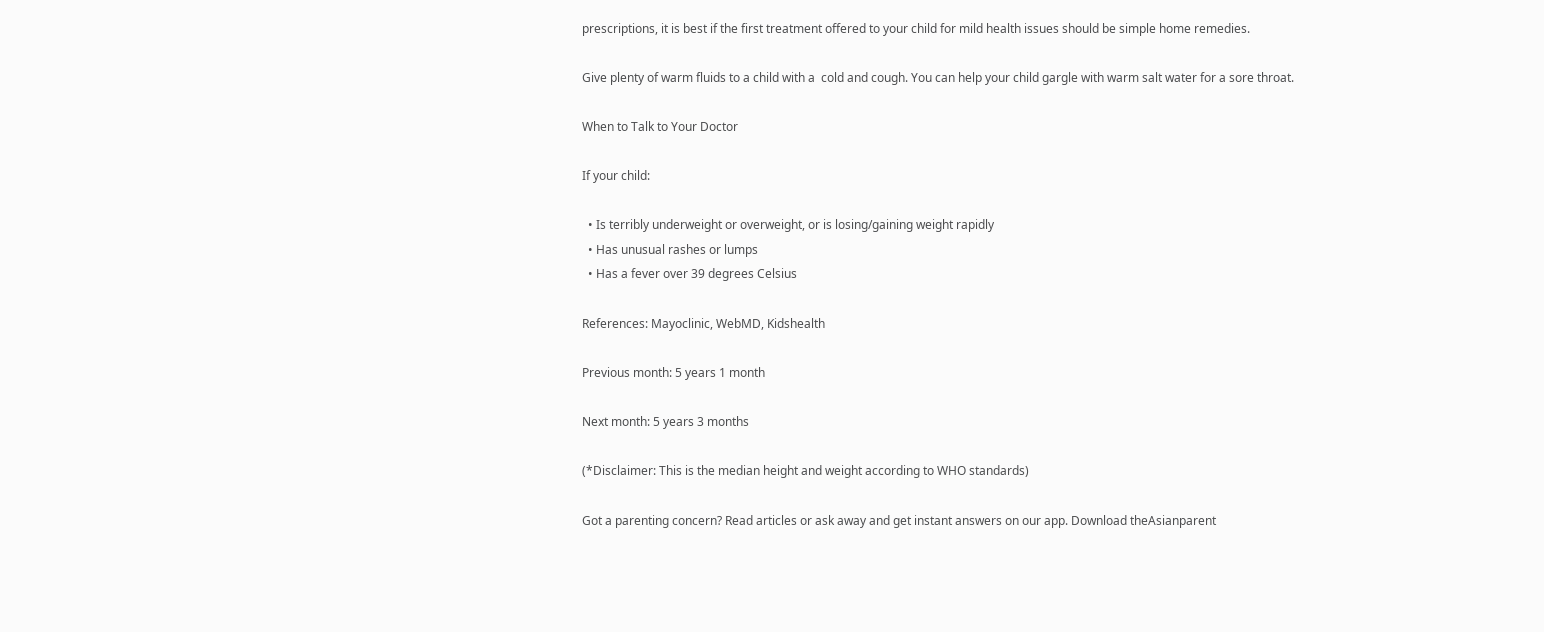prescriptions, it is best if the first treatment offered to your child for mild health issues should be simple home remedies.

Give plenty of warm fluids to a child with a  cold and cough. You can help your child gargle with warm salt water for a sore throat.

When to Talk to Your Doctor

If your child:

  • Is terribly underweight or overweight, or is losing/gaining weight rapidly
  • Has unusual rashes or lumps
  • Has a fever over 39 degrees Celsius

References: Mayoclinic, WebMD, Kidshealth

Previous month: 5 years 1 month

Next month: 5 years 3 months

(*Disclaimer: This is the median height and weight according to WHO standards)

Got a parenting concern? Read articles or ask away and get instant answers on our app. Download theAsianparent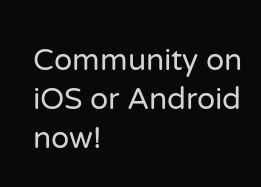Community on iOS or Android now!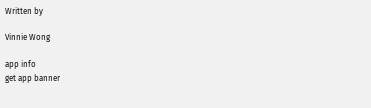Written by

Vinnie Wong

app info
get app banner